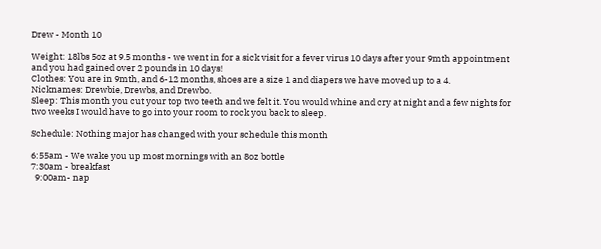Drew - Month 10

Weight: 18lbs 5oz at 9.5 months - we went in for a sick visit for a fever virus 10 days after your 9mth appointment and you had gained over 2 pounds in 10 days!
Clothes: You are in 9mth, and 6-12 months, shoes are a size 1 and diapers we have moved up to a 4.
Nicknames: Drewbie, Drewbs, and Drewbo.
Sleep: This month you cut your top two teeth and we felt it. You would whine and cry at night and a few nights for two weeks I would have to go into your room to rock you back to sleep.

Schedule: Nothing major has changed with your schedule this month

6:55am - We wake you up most mornings with an 8oz bottle
7:30am - breakfast
  9:00am- nap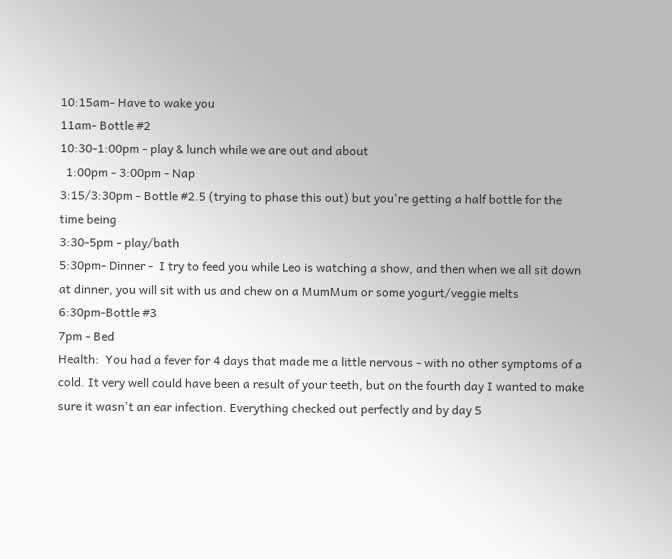10:15am- Have to wake you
11am- Bottle #2
10:30-1:00pm - play & lunch while we are out and about
  1:00pm - 3:00pm - Nap
3:15/3:30pm - Bottle #2.5 (trying to phase this out) but you're getting a half bottle for the time being
3:30-5pm - play/bath
5:30pm- Dinner -  I try to feed you while Leo is watching a show, and then when we all sit down at dinner, you will sit with us and chew on a MumMum or some yogurt/veggie melts
6:30pm-Bottle #3
7pm - Bed
Health:  You had a fever for 4 days that made me a little nervous - with no other symptoms of a cold. It very well could have been a result of your teeth, but on the fourth day I wanted to make sure it wasn't an ear infection. Everything checked out perfectly and by day 5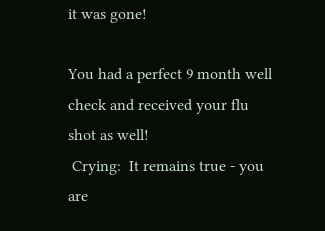it was gone!

You had a perfect 9 month well check and received your flu shot as well!
 Crying:  It remains true - you are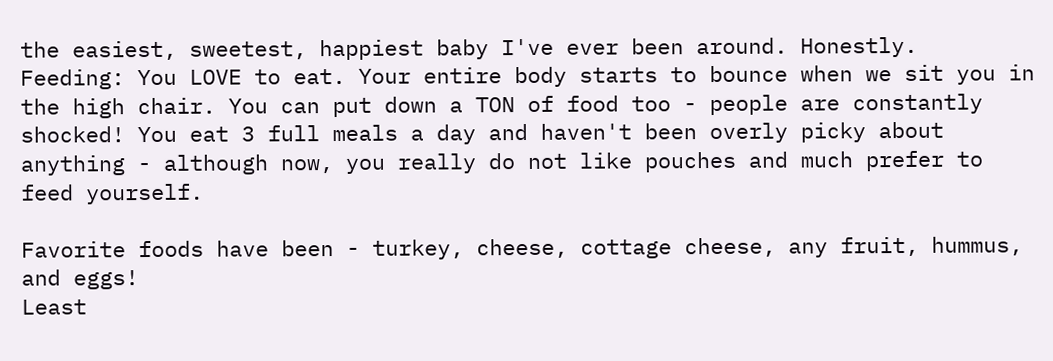the easiest, sweetest, happiest baby I've ever been around. Honestly.
Feeding: You LOVE to eat. Your entire body starts to bounce when we sit you in the high chair. You can put down a TON of food too - people are constantly shocked! You eat 3 full meals a day and haven't been overly picky about anything - although now, you really do not like pouches and much prefer to feed yourself.

Favorite foods have been - turkey, cheese, cottage cheese, any fruit, hummus, and eggs!
Least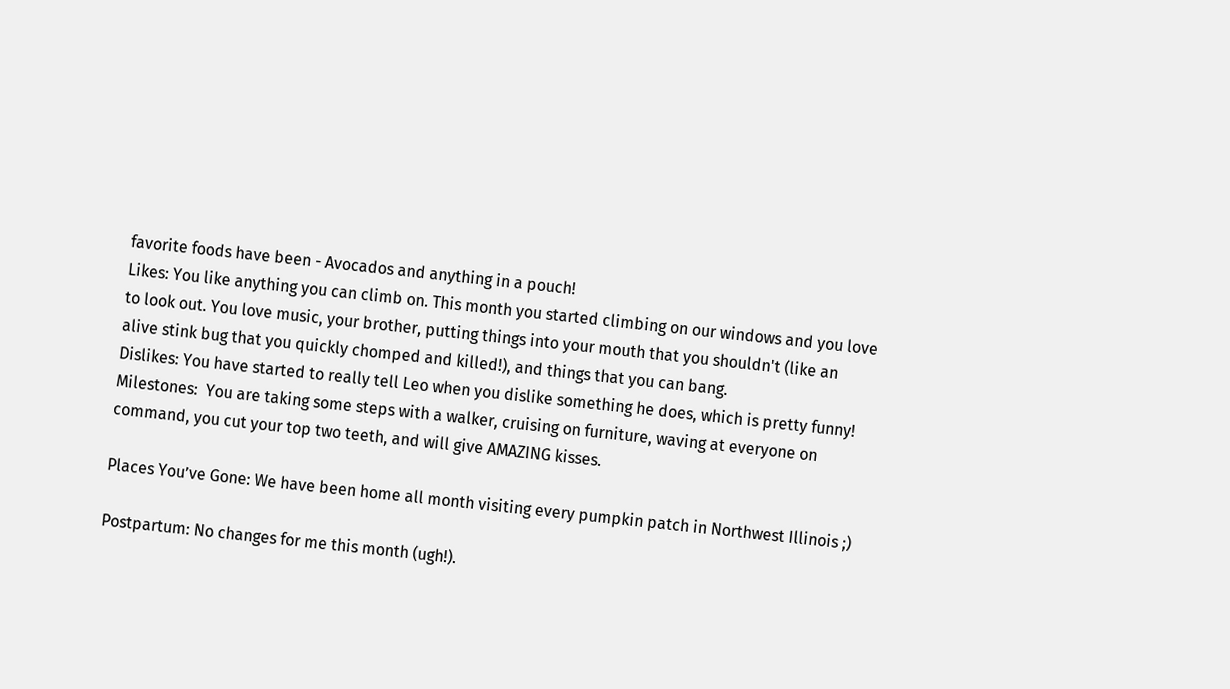favorite foods have been - Avocados and anything in a pouch!
Likes: You like anything you can climb on. This month you started climbing on our windows and you love to look out. You love music, your brother, putting things into your mouth that you shouldn't (like an alive stink bug that you quickly chomped and killed!), and things that you can bang.
Dislikes: You have started to really tell Leo when you dislike something he does, which is pretty funny!
Milestones:  You are taking some steps with a walker, cruising on furniture, waving at everyone on command, you cut your top two teeth, and will give AMAZING kisses.

Places You’ve Gone: We have been home all month visiting every pumpkin patch in Northwest Illinois ;)

Postpartum: No changes for me this month (ugh!).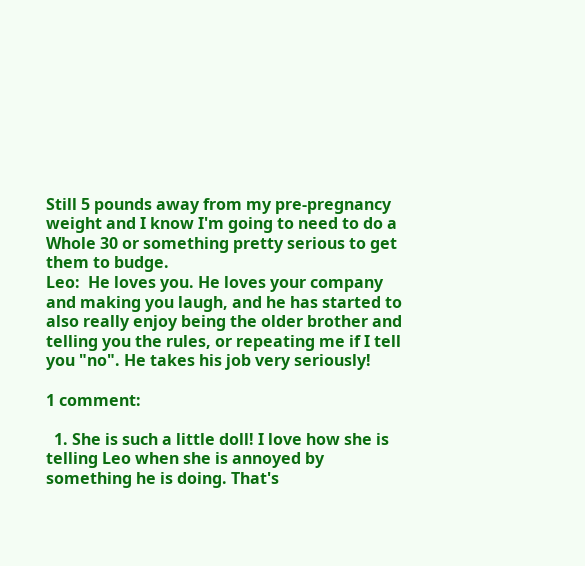Still 5 pounds away from my pre-pregnancy weight and I know I'm going to need to do a Whole 30 or something pretty serious to get them to budge.
Leo:  He loves you. He loves your company and making you laugh, and he has started to also really enjoy being the older brother and telling you the rules, or repeating me if I tell you "no". He takes his job very seriously!

1 comment:

  1. She is such a little doll! I love how she is telling Leo when she is annoyed by something he is doing. That's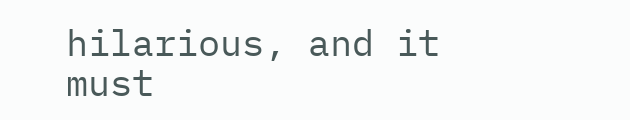hilarious, and it must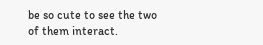be so cute to see the two of them interact.